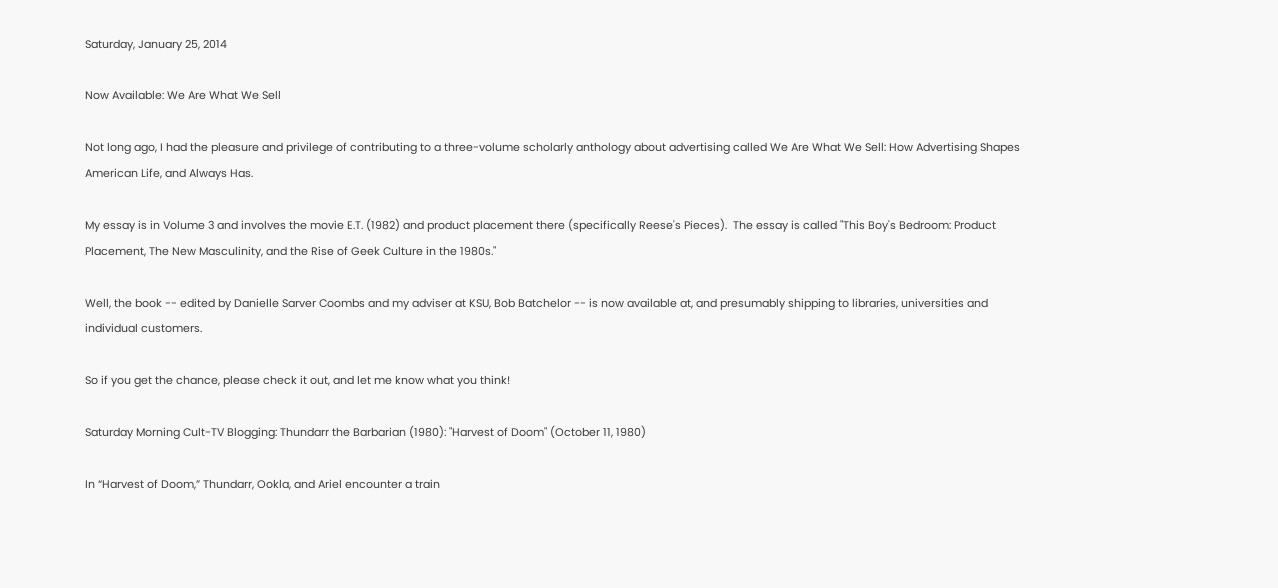Saturday, January 25, 2014

Now Available: We Are What We Sell

Not long ago, I had the pleasure and privilege of contributing to a three-volume scholarly anthology about advertising called We Are What We Sell: How Advertising Shapes American Life, and Always Has.

My essay is in Volume 3 and involves the movie E.T. (1982) and product placement there (specifically Reese's Pieces).  The essay is called "This Boy's Bedroom: Product Placement, The New Masculinity, and the Rise of Geek Culture in the 1980s."

Well, the book -- edited by Danielle Sarver Coombs and my adviser at KSU, Bob Batchelor -- is now available at, and presumably shipping to libraries, universities and individual customers.

So if you get the chance, please check it out, and let me know what you think!

Saturday Morning Cult-TV Blogging: Thundarr the Barbarian (1980): "Harvest of Doom" (October 11, 1980)

In “Harvest of Doom,” Thundarr, Ookla, and Ariel encounter a train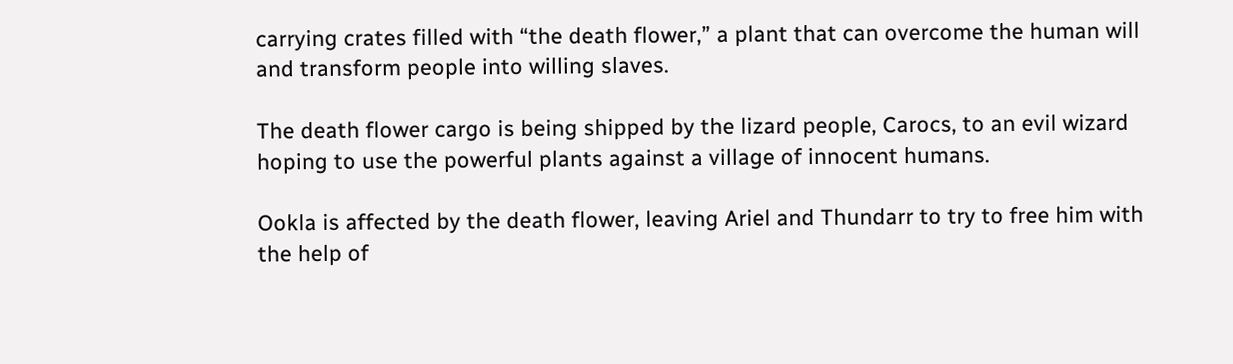carrying crates filled with “the death flower,” a plant that can overcome the human will and transform people into willing slaves.

The death flower cargo is being shipped by the lizard people, Carocs, to an evil wizard hoping to use the powerful plants against a village of innocent humans.

Ookla is affected by the death flower, leaving Ariel and Thundarr to try to free him with the help of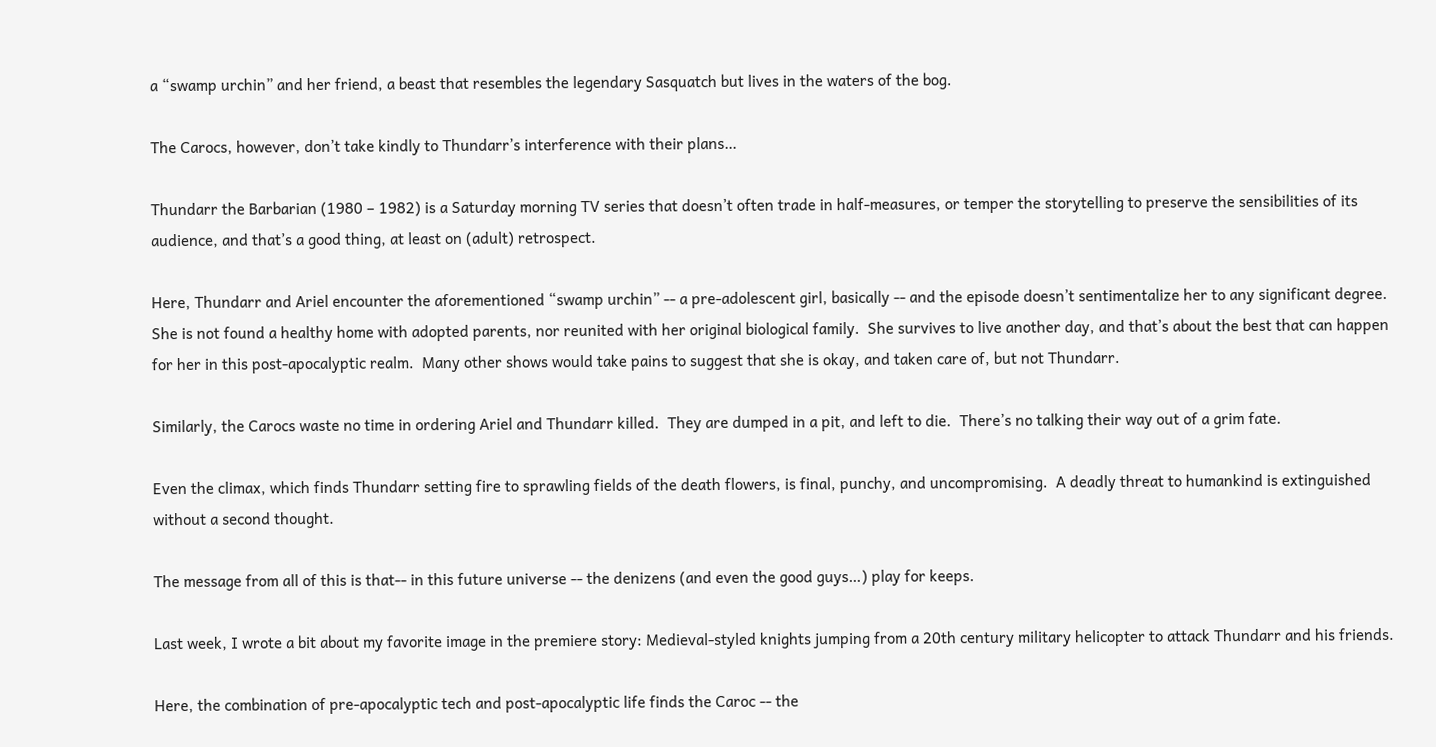a “swamp urchin” and her friend, a beast that resembles the legendary Sasquatch but lives in the waters of the bog.

The Carocs, however, don’t take kindly to Thundarr’s interference with their plans…

Thundarr the Barbarian (1980 – 1982) is a Saturday morning TV series that doesn’t often trade in half-measures, or temper the storytelling to preserve the sensibilities of its audience, and that’s a good thing, at least on (adult) retrospect.

Here, Thundarr and Ariel encounter the aforementioned “swamp urchin” -- a pre-adolescent girl, basically -- and the episode doesn’t sentimentalize her to any significant degree.  She is not found a healthy home with adopted parents, nor reunited with her original biological family.  She survives to live another day, and that’s about the best that can happen for her in this post-apocalyptic realm.  Many other shows would take pains to suggest that she is okay, and taken care of, but not Thundarr.

Similarly, the Carocs waste no time in ordering Ariel and Thundarr killed.  They are dumped in a pit, and left to die.  There’s no talking their way out of a grim fate.

Even the climax, which finds Thundarr setting fire to sprawling fields of the death flowers, is final, punchy, and uncompromising.  A deadly threat to humankind is extinguished without a second thought.

The message from all of this is that-- in this future universe -- the denizens (and even the good guys…) play for keeps.

Last week, I wrote a bit about my favorite image in the premiere story: Medieval-styled knights jumping from a 20th century military helicopter to attack Thundarr and his friends.

Here, the combination of pre-apocalyptic tech and post-apocalyptic life finds the Caroc -- the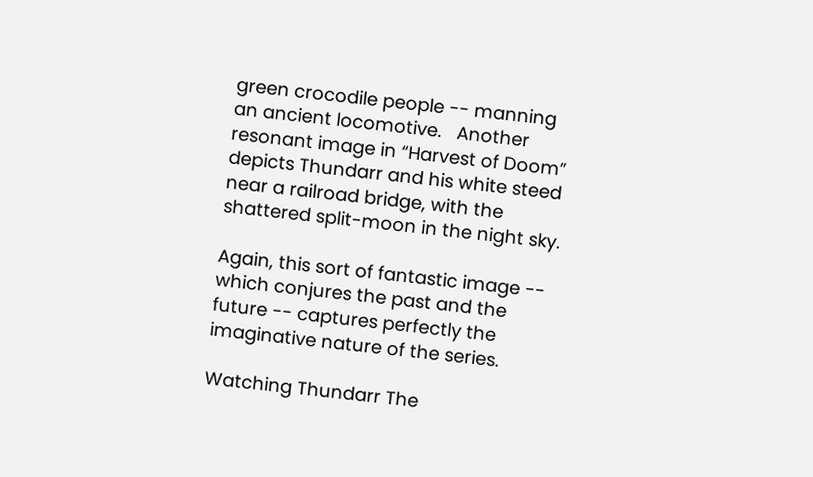green crocodile people -- manning an ancient locomotive.   Another resonant image in “Harvest of Doom” depicts Thundarr and his white steed near a railroad bridge, with the shattered split-moon in the night sky.

Again, this sort of fantastic image -- which conjures the past and the future -- captures perfectly the imaginative nature of the series.

Watching Thundarr The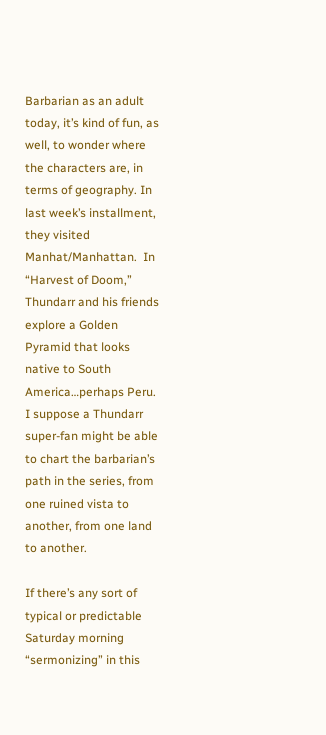Barbarian as an adult today, it’s kind of fun, as well, to wonder where the characters are, in terms of geography. In last week’s installment, they visited Manhat/Manhattan.  In “Harvest of Doom,” Thundarr and his friends explore a Golden Pyramid that looks native to South America…perhaps Peru.   I suppose a Thundarr super-fan might be able to chart the barbarian’s path in the series, from one ruined vista to another, from one land to another.

If there’s any sort of typical or predictable Saturday morning “sermonizing” in this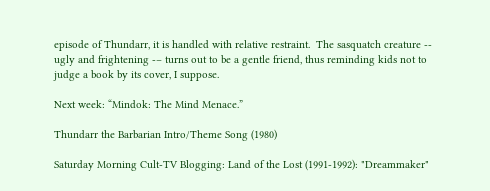episode of Thundarr, it is handled with relative restraint.  The sasquatch creature -- ugly and frightening -– turns out to be a gentle friend, thus reminding kids not to judge a book by its cover, I suppose.

Next week: “Mindok: The Mind Menace.”

Thundarr the Barbarian Intro/Theme Song (1980)

Saturday Morning Cult-TV Blogging: Land of the Lost (1991-1992): "Dreammaker"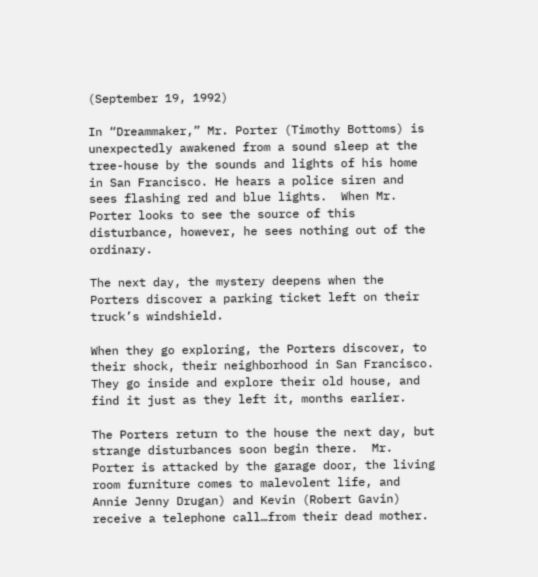(September 19, 1992)

In “Dreammaker,” Mr. Porter (Timothy Bottoms) is unexpectedly awakened from a sound sleep at the tree-house by the sounds and lights of his home in San Francisco. He hears a police siren and sees flashing red and blue lights.  When Mr. Porter looks to see the source of this disturbance, however, he sees nothing out of the ordinary.

The next day, the mystery deepens when the Porters discover a parking ticket left on their truck’s windshield.

When they go exploring, the Porters discover, to their shock, their neighborhood in San Francisco.  They go inside and explore their old house, and find it just as they left it, months earlier.

The Porters return to the house the next day, but strange disturbances soon begin there.  Mr. Porter is attacked by the garage door, the living room furniture comes to malevolent life, and Annie Jenny Drugan) and Kevin (Robert Gavin) receive a telephone call…from their dead mother.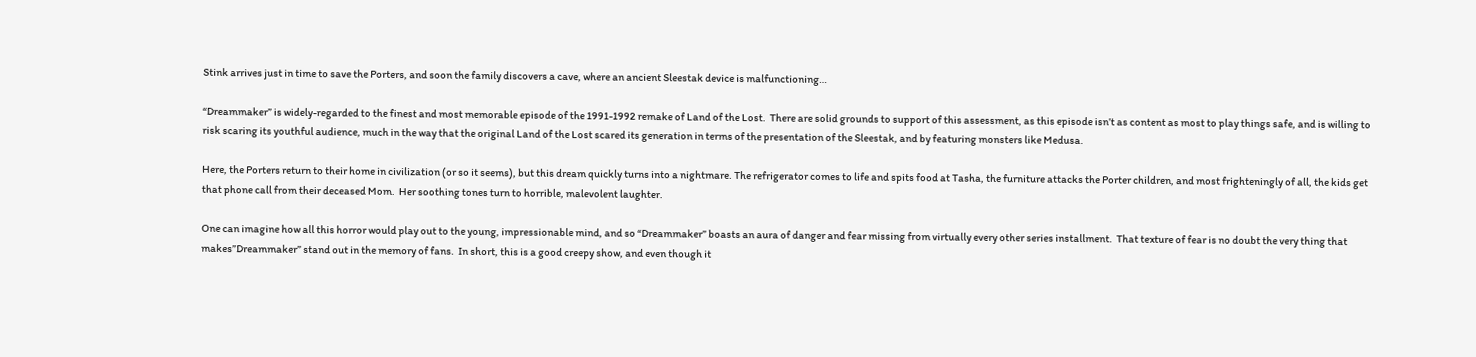Stink arrives just in time to save the Porters, and soon the family discovers a cave, where an ancient Sleestak device is malfunctioning…

“Dreammaker” is widely-regarded to the finest and most memorable episode of the 1991-1992 remake of Land of the Lost.  There are solid grounds to support of this assessment, as this episode isn’t as content as most to play things safe, and is willing to risk scaring its youthful audience, much in the way that the original Land of the Lost scared its generation in terms of the presentation of the Sleestak, and by featuring monsters like Medusa.

Here, the Porters return to their home in civilization (or so it seems), but this dream quickly turns into a nightmare. The refrigerator comes to life and spits food at Tasha, the furniture attacks the Porter children, and most frighteningly of all, the kids get that phone call from their deceased Mom.  Her soothing tones turn to horrible, malevolent laughter.

One can imagine how all this horror would play out to the young, impressionable mind, and so “Dreammaker” boasts an aura of danger and fear missing from virtually every other series installment.  That texture of fear is no doubt the very thing that makes”Dreammaker” stand out in the memory of fans.  In short, this is a good creepy show, and even though it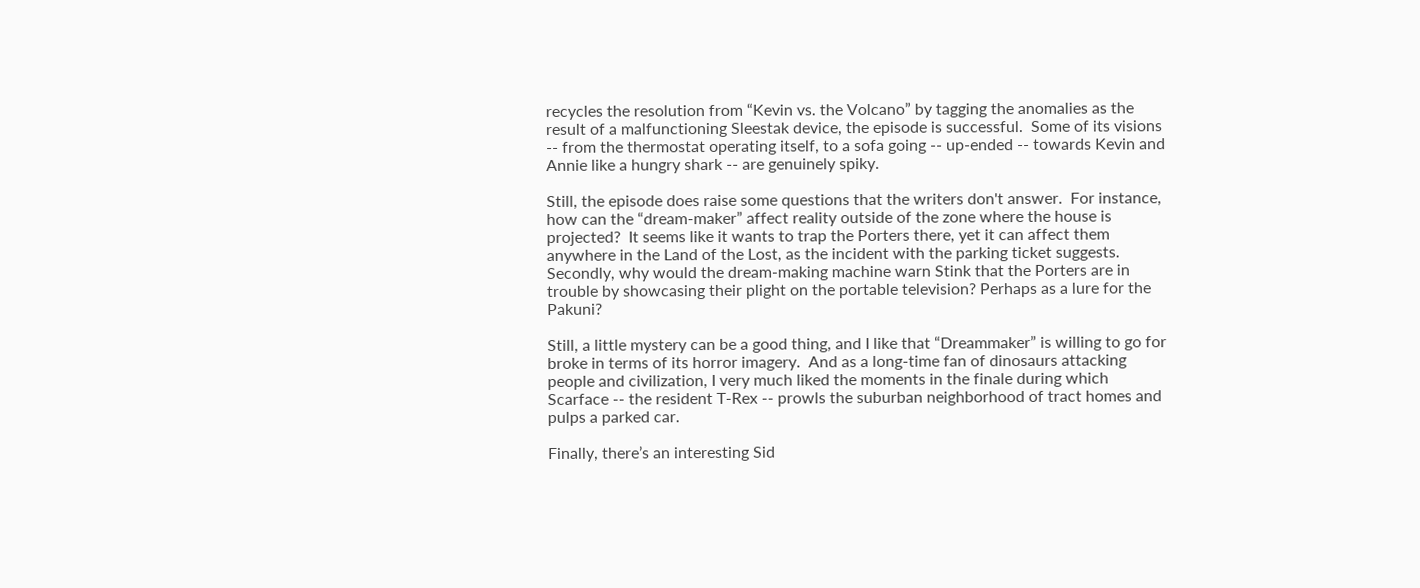recycles the resolution from “Kevin vs. the Volcano” by tagging the anomalies as the result of a malfunctioning Sleestak device, the episode is successful.  Some of its visions -- from the thermostat operating itself, to a sofa going -- up-ended -- towards Kevin and Annie like a hungry shark -- are genuinely spiky.

Still, the episode does raise some questions that the writers don't answer.  For instance, how can the “dream-maker” affect reality outside of the zone where the house is projected?  It seems like it wants to trap the Porters there, yet it can affect them anywhere in the Land of the Lost, as the incident with the parking ticket suggests.  Secondly, why would the dream-making machine warn Stink that the Porters are in trouble by showcasing their plight on the portable television? Perhaps as a lure for the Pakuni?

Still, a little mystery can be a good thing, and I like that “Dreammaker” is willing to go for broke in terms of its horror imagery.  And as a long-time fan of dinosaurs attacking people and civilization, I very much liked the moments in the finale during which Scarface -- the resident T-Rex -- prowls the suburban neighborhood of tract homes and pulps a parked car.

Finally, there’s an interesting Sid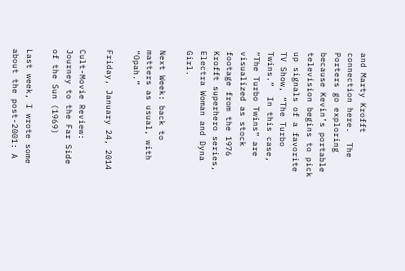and Marty Krofft connection here.  The Porters go exploring because Kevin’s portable television begins to pick up signals of a favorite TV Show, “The Turbo Twins.”  In this case, “The Turbo Twins” are visualized as stock footage from the 1976 Krofft superhero series, Electra Woman and Dyna Girl.

Next Week: back to matters as usual, with “Opah.”

Friday, January 24, 2014

Cult-Movie Review: Journey to the Far Side of the Sun (1969)

Last week, I wrote some about the post-2001: A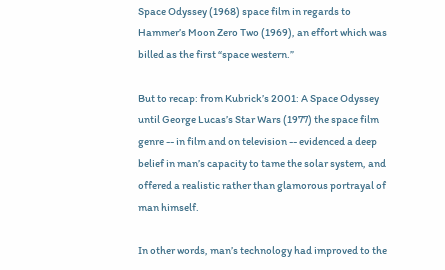Space Odyssey (1968) space film in regards to Hammer’s Moon Zero Two (1969), an effort which was billed as the first “space western.”

But to recap: from Kubrick’s 2001: A Space Odyssey until George Lucas’s Star Wars (1977) the space film genre -- in film and on television -- evidenced a deep belief in man’s capacity to tame the solar system, and offered a realistic rather than glamorous portrayal of man himself.

In other words, man’s technology had improved to the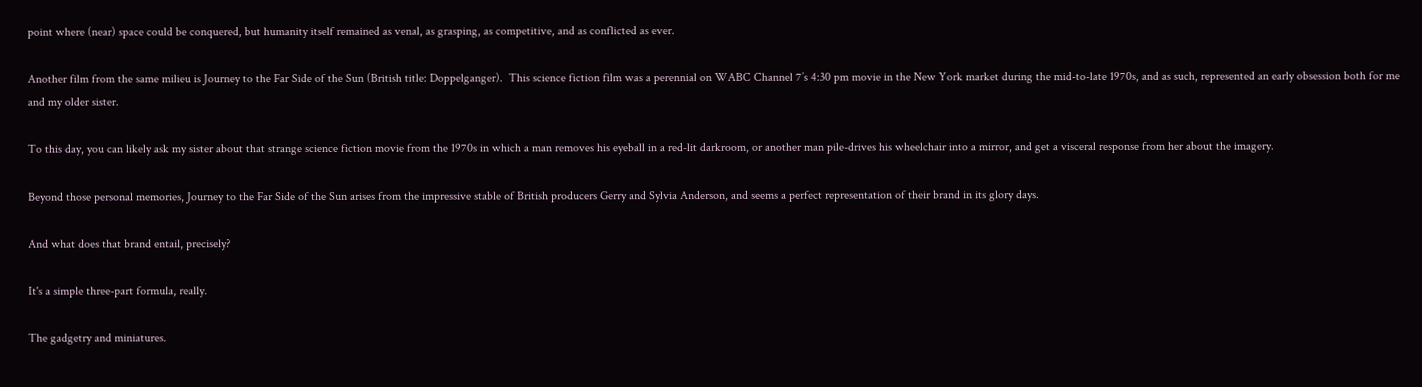point where (near) space could be conquered, but humanity itself remained as venal, as grasping, as competitive, and as conflicted as ever.

Another film from the same milieu is Journey to the Far Side of the Sun (British title: Doppelganger).  This science fiction film was a perennial on WABC Channel 7’s 4:30 pm movie in the New York market during the mid-to-late 1970s, and as such, represented an early obsession both for me and my older sister.

To this day, you can likely ask my sister about that strange science fiction movie from the 1970s in which a man removes his eyeball in a red-lit darkroom, or another man pile-drives his wheelchair into a mirror, and get a visceral response from her about the imagery.

Beyond those personal memories, Journey to the Far Side of the Sun arises from the impressive stable of British producers Gerry and Sylvia Anderson, and seems a perfect representation of their brand in its glory days.

And what does that brand entail, precisely?

It's a simple three-part formula, really.

The gadgetry and miniatures.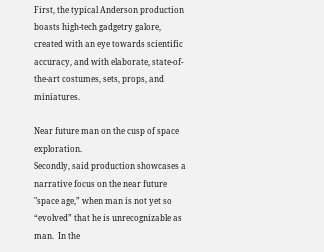First, the typical Anderson production boasts high-tech gadgetry galore, created with an eye towards scientific accuracy, and with elaborate, state-of-the-art costumes, sets, props, and miniatures.

Near future man on the cusp of space exploration.
Secondly, said production showcases a narrative focus on the near future "space age,” when man is not yet so “evolved” that he is unrecognizable as man.  In the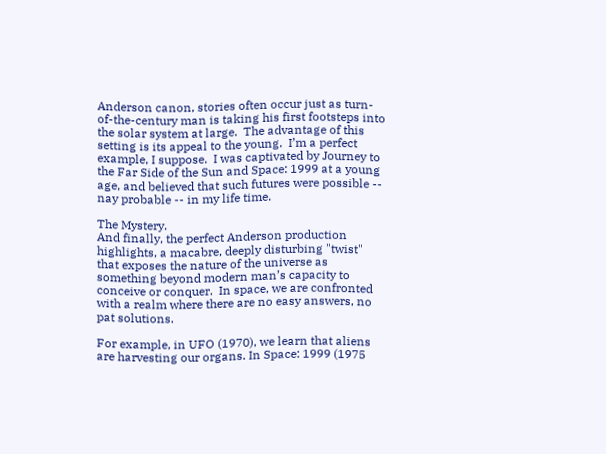Anderson canon, stories often occur just as turn-of-the-century man is taking his first footsteps into the solar system at large.  The advantage of this setting is its appeal to the young.  I’m a perfect example, I suppose.  I was captivated by Journey to the Far Side of the Sun and Space: 1999 at a young age, and believed that such futures were possible -- nay probable -- in my life time.

The Mystery.
And finally, the perfect Anderson production highlights, a macabre, deeply disturbing "twist" that exposes the nature of the universe as something beyond modern man’s capacity to conceive or conquer.  In space, we are confronted with a realm where there are no easy answers, no pat solutions.

For example, in UFO (1970), we learn that aliens are harvesting our organs. In Space: 1999 (1975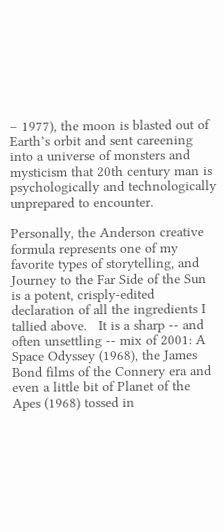– 1977), the moon is blasted out of Earth’s orbit and sent careening into a universe of monsters and mysticism that 20th century man is psychologically and technologically unprepared to encounter.

Personally, the Anderson creative formula represents one of my favorite types of storytelling, and Journey to the Far Side of the Sun is a potent, crisply-edited declaration of all the ingredients I tallied above.   It is a sharp -- and often unsettling -- mix of 2001: A Space Odyssey (1968), the James Bond films of the Connery era and even a little bit of Planet of the Apes (1968) tossed in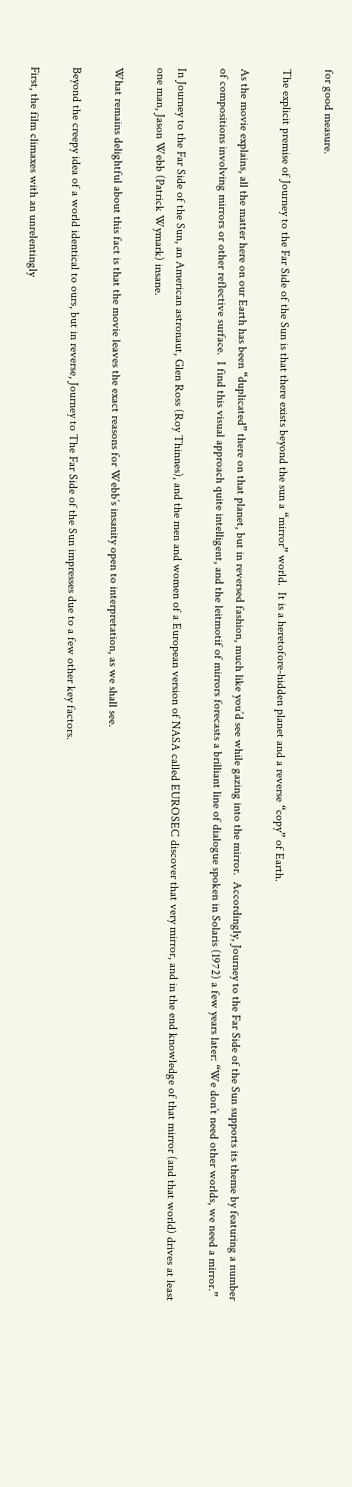for good measure.

The explicit premise of Journey to the Far Side of the Sun is that there exists beyond the sun a “mirror” world.  It is a heretofore-hidden planet and a reverse “copy” of Earth.

As the movie explains, all the matter here on our Earth has been “duplicated” there on that planet, but in reversed fashion, much like you’d see while gazing into the mirror.  Accordingly, Journey to the Far Side of the Sun supports its theme by featuring a number of compositions involving mirrors or other reflective surface.  I find this visual approach quite intelligent, and the leitmotif of mirrors forecasts a brilliant line of dialogue spoken in Solaris (1972) a few years later: “We don’t need other worlds, we need a mirror.”

In Journey to the Far Side of the Sun, an American astronaut, Glen Ross (Roy Thinnes), and the men and women of a European version of NASA called EUROSEC discover that very mirror, and in the end knowledge of that mirror (and that world) drives at least one man, Jason Webb (Patrick Wymark) insane.

What remains delightful about this fact is that the movie leaves the exact reasons for Webb’s insanity open to interpretation, as we shall see.

Beyond the creepy idea of a world identical to ours, but in reverse, Journey to The Far Side of the Sun impresses due to a few other key factors.

First, the film climaxes with an unrelentingly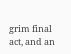grim final act, and an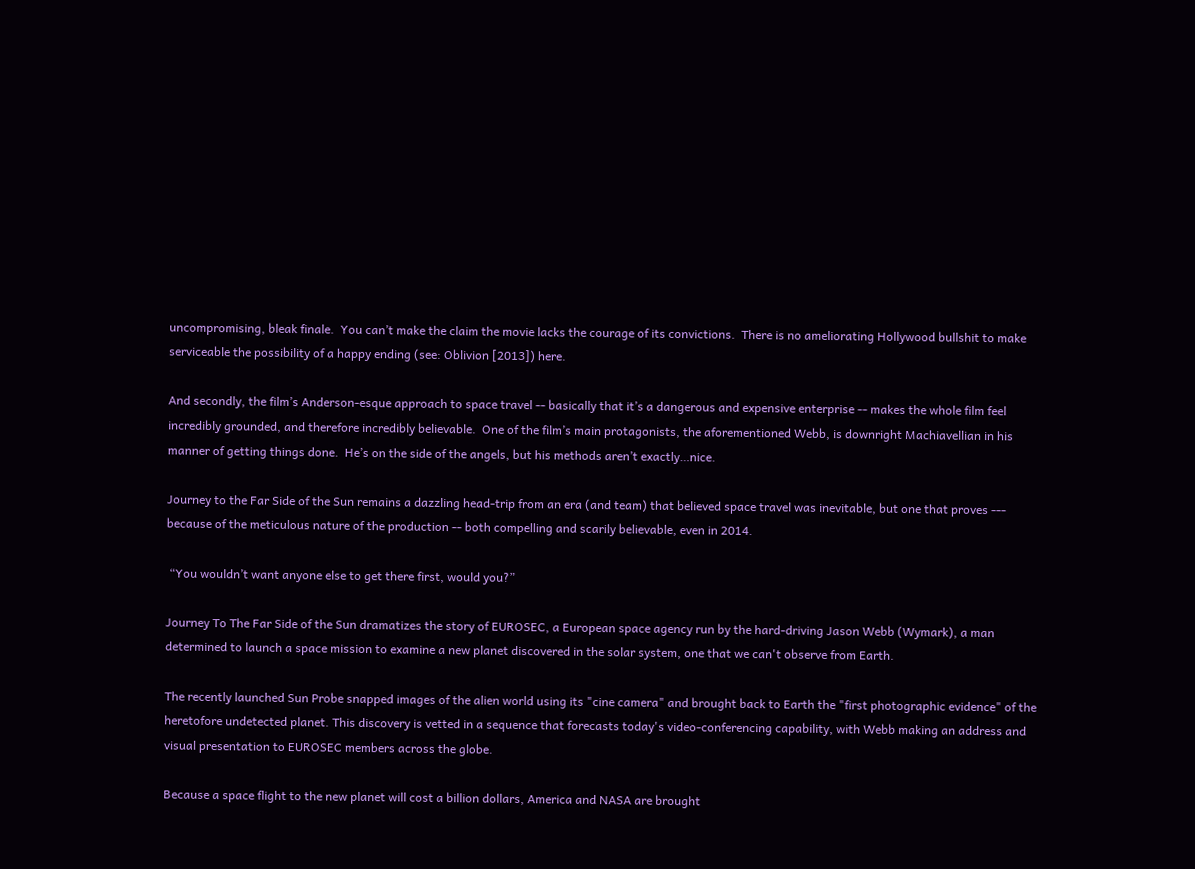uncompromising, bleak finale.  You can’t make the claim the movie lacks the courage of its convictions.  There is no ameliorating Hollywood bullshit to make serviceable the possibility of a happy ending (see: Oblivion [2013]) here.

And secondly, the film’s Anderson-esque approach to space travel -- basically that it’s a dangerous and expensive enterprise -- makes the whole film feel incredibly grounded, and therefore incredibly believable.  One of the film’s main protagonists, the aforementioned Webb, is downright Machiavellian in his manner of getting things done.  He’s on the side of the angels, but his methods aren’t exactly…nice.

Journey to the Far Side of the Sun remains a dazzling head-trip from an era (and team) that believed space travel was inevitable, but one that proves --- because of the meticulous nature of the production -- both compelling and scarily believable, even in 2014.

 “You wouldn’t want anyone else to get there first, would you?”

Journey To The Far Side of the Sun dramatizes the story of EUROSEC, a European space agency run by the hard-driving Jason Webb (Wymark), a man determined to launch a space mission to examine a new planet discovered in the solar system, one that we can't observe from Earth.

The recently launched Sun Probe snapped images of the alien world using its "cine camera" and brought back to Earth the "first photographic evidence" of the heretofore undetected planet. This discovery is vetted in a sequence that forecasts today's video-conferencing capability, with Webb making an address and visual presentation to EUROSEC members across the globe.

Because a space flight to the new planet will cost a billion dollars, America and NASA are brought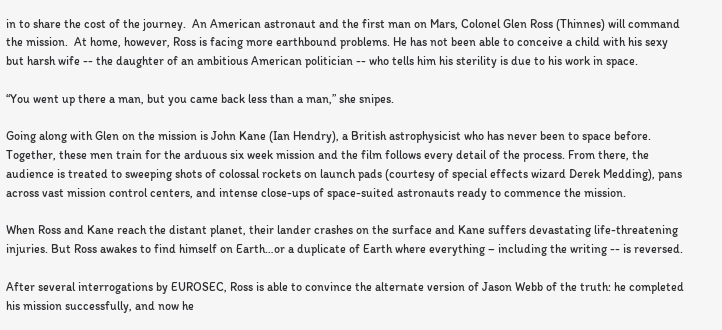in to share the cost of the journey.  An American astronaut and the first man on Mars, Colonel Glen Ross (Thinnes) will command the mission.  At home, however, Ross is facing more earthbound problems. He has not been able to conceive a child with his sexy but harsh wife -- the daughter of an ambitious American politician -- who tells him his sterility is due to his work in space.

“You went up there a man, but you came back less than a man,” she snipes.

Going along with Glen on the mission is John Kane (Ian Hendry), a British astrophysicist who has never been to space before. Together, these men train for the arduous six week mission and the film follows every detail of the process. From there, the audience is treated to sweeping shots of colossal rockets on launch pads (courtesy of special effects wizard Derek Medding), pans across vast mission control centers, and intense close-ups of space-suited astronauts ready to commence the mission.

When Ross and Kane reach the distant planet, their lander crashes on the surface and Kane suffers devastating life-threatening injuries. But Ross awakes to find himself on Earth…or a duplicate of Earth where everything – including the writing -- is reversed.

After several interrogations by EUROSEC, Ross is able to convince the alternate version of Jason Webb of the truth: he completed his mission successfully, and now he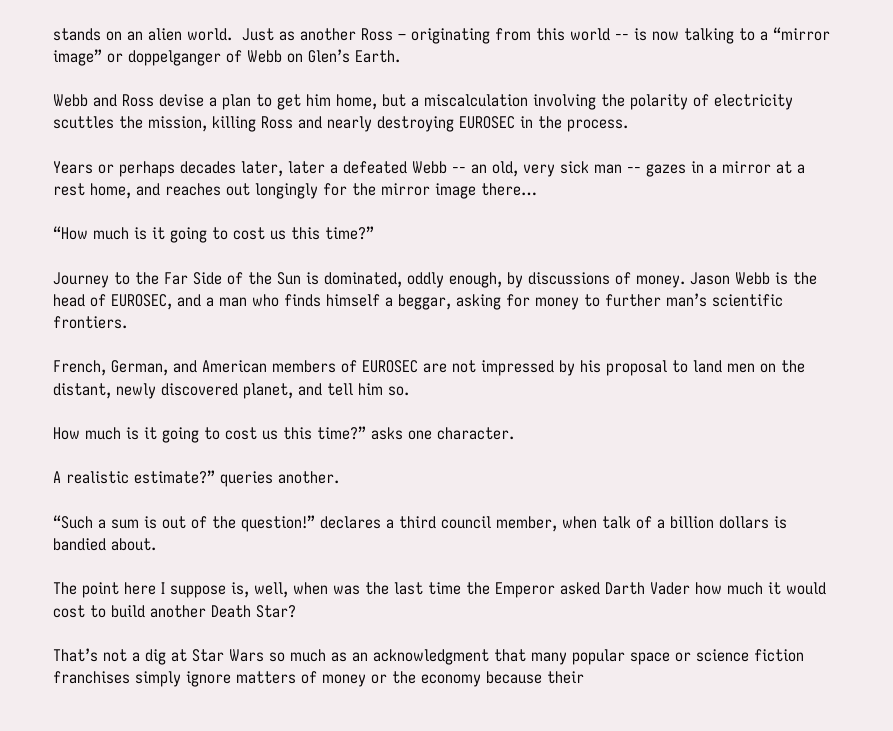stands on an alien world.  Just as another Ross – originating from this world -- is now talking to a “mirror image” or doppelganger of Webb on Glen’s Earth.

Webb and Ross devise a plan to get him home, but a miscalculation involving the polarity of electricity scuttles the mission, killing Ross and nearly destroying EUROSEC in the process.

Years or perhaps decades later, later a defeated Webb -- an old, very sick man -- gazes in a mirror at a rest home, and reaches out longingly for the mirror image there…

“How much is it going to cost us this time?”

Journey to the Far Side of the Sun is dominated, oddly enough, by discussions of money. Jason Webb is the head of EUROSEC, and a man who finds himself a beggar, asking for money to further man’s scientific frontiers.

French, German, and American members of EUROSEC are not impressed by his proposal to land men on the distant, newly discovered planet, and tell him so.

How much is it going to cost us this time?” asks one character.

A realistic estimate?” queries another.

“Such a sum is out of the question!” declares a third council member, when talk of a billion dollars is bandied about.

The point here I suppose is, well, when was the last time the Emperor asked Darth Vader how much it would cost to build another Death Star?

That’s not a dig at Star Wars so much as an acknowledgment that many popular space or science fiction franchises simply ignore matters of money or the economy because their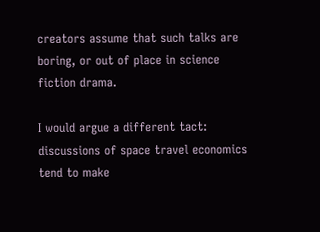creators assume that such talks are boring, or out of place in science fiction drama.

I would argue a different tact: discussions of space travel economics tend to make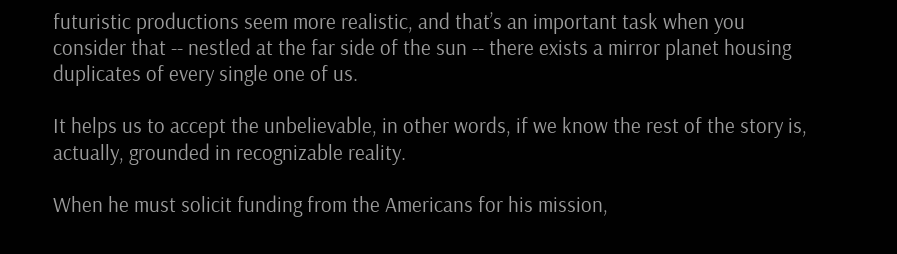futuristic productions seem more realistic, and that’s an important task when you consider that -- nestled at the far side of the sun -- there exists a mirror planet housing duplicates of every single one of us.

It helps us to accept the unbelievable, in other words, if we know the rest of the story is, actually, grounded in recognizable reality.

When he must solicit funding from the Americans for his mission,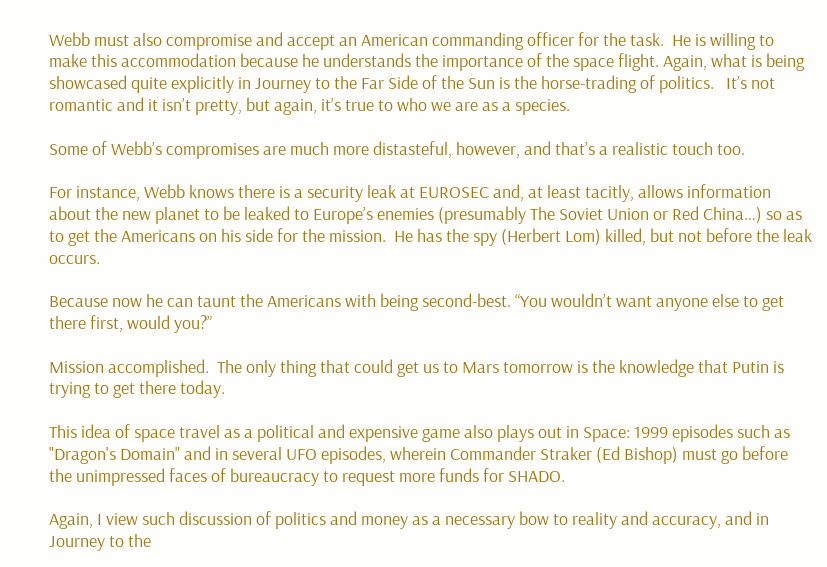Webb must also compromise and accept an American commanding officer for the task.  He is willing to make this accommodation because he understands the importance of the space flight. Again, what is being showcased quite explicitly in Journey to the Far Side of the Sun is the horse-trading of politics.   It’s not romantic and it isn’t pretty, but again, it’s true to who we are as a species.

Some of Webb’s compromises are much more distasteful, however, and that’s a realistic touch too.

For instance, Webb knows there is a security leak at EUROSEC and, at least tacitly, allows information about the new planet to be leaked to Europe’s enemies (presumably The Soviet Union or Red China…) so as to get the Americans on his side for the mission.  He has the spy (Herbert Lom) killed, but not before the leak occurs.

Because now he can taunt the Americans with being second-best. “You wouldn’t want anyone else to get there first, would you?”

Mission accomplished.  The only thing that could get us to Mars tomorrow is the knowledge that Putin is trying to get there today.

This idea of space travel as a political and expensive game also plays out in Space: 1999 episodes such as "Dragon's Domain" and in several UFO episodes, wherein Commander Straker (Ed Bishop) must go before the unimpressed faces of bureaucracy to request more funds for SHADO.

Again, I view such discussion of politics and money as a necessary bow to reality and accuracy, and in Journey to the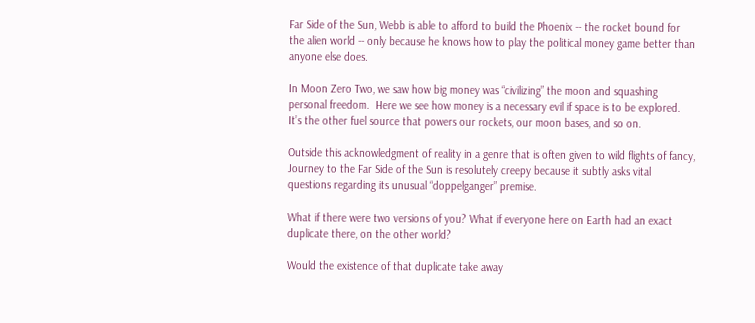Far Side of the Sun, Webb is able to afford to build the Phoenix -- the rocket bound for the alien world -- only because he knows how to play the political money game better than anyone else does.

In Moon Zero Two, we saw how big money was “civilizing” the moon and squashing personal freedom.  Here we see how money is a necessary evil if space is to be explored.  It’s the other fuel source that powers our rockets, our moon bases, and so on.

Outside this acknowledgment of reality in a genre that is often given to wild flights of fancy, Journey to the Far Side of the Sun is resolutely creepy because it subtly asks vital questions regarding its unusual “doppelganger” premise.

What if there were two versions of you? What if everyone here on Earth had an exact duplicate there, on the other world?

Would the existence of that duplicate take away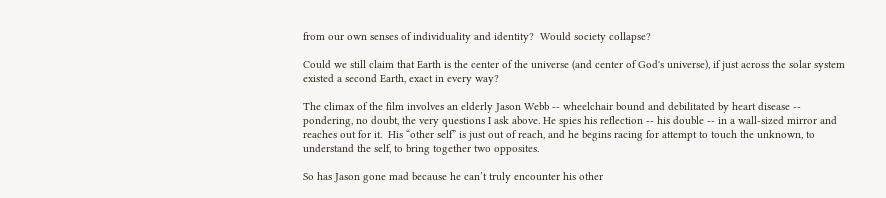from our own senses of individuality and identity?  Would society collapse?

Could we still claim that Earth is the center of the universe (and center of God's universe), if just across the solar system existed a second Earth, exact in every way?

The climax of the film involves an elderly Jason Webb -- wheelchair bound and debilitated by heart disease -- pondering, no doubt, the very questions I ask above. He spies his reflection -- his double -- in a wall-sized mirror and reaches out for it.  His “other self” is just out of reach, and he begins racing for attempt to touch the unknown, to understand the self, to bring together two opposites.

So has Jason gone mad because he can’t truly encounter his other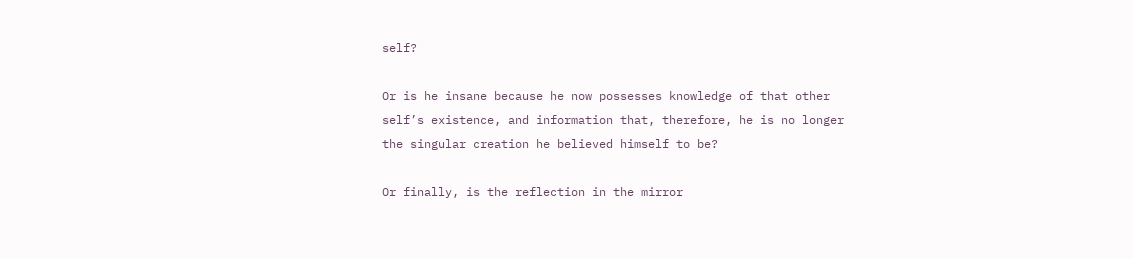self?

Or is he insane because he now possesses knowledge of that other self’s existence, and information that, therefore, he is no longer the singular creation he believed himself to be?

Or finally, is the reflection in the mirror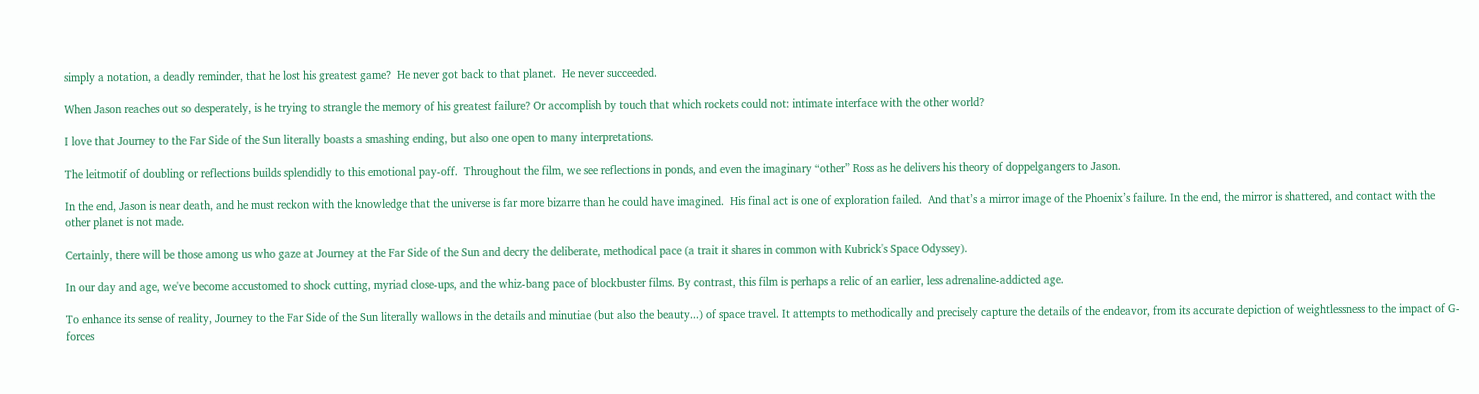simply a notation, a deadly reminder, that he lost his greatest game?  He never got back to that planet.  He never succeeded.

When Jason reaches out so desperately, is he trying to strangle the memory of his greatest failure? Or accomplish by touch that which rockets could not: intimate interface with the other world?

I love that Journey to the Far Side of the Sun literally boasts a smashing ending, but also one open to many interpretations.

The leitmotif of doubling or reflections builds splendidly to this emotional pay-off.  Throughout the film, we see reflections in ponds, and even the imaginary “other” Ross as he delivers his theory of doppelgangers to Jason.

In the end, Jason is near death, and he must reckon with the knowledge that the universe is far more bizarre than he could have imagined.  His final act is one of exploration failed.  And that’s a mirror image of the Phoenix’s failure. In the end, the mirror is shattered, and contact with the other planet is not made.

Certainly, there will be those among us who gaze at Journey at the Far Side of the Sun and decry the deliberate, methodical pace (a trait it shares in common with Kubrick's Space Odyssey).

In our day and age, we've become accustomed to shock cutting, myriad close-ups, and the whiz-bang pace of blockbuster films. By contrast, this film is perhaps a relic of an earlier, less adrenaline-addicted age.

To enhance its sense of reality, Journey to the Far Side of the Sun literally wallows in the details and minutiae (but also the beauty...) of space travel. It attempts to methodically and precisely capture the details of the endeavor, from its accurate depiction of weightlessness to the impact of G-forces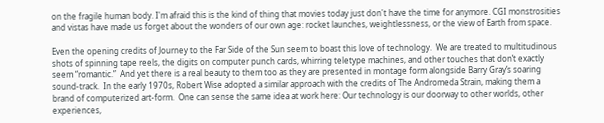on the fragile human body. I'm afraid this is the kind of thing that movies today just don't have the time for anymore. CGI monstrosities and vistas have made us forget about the wonders of our own age: rocket launches, weightlessness, or the view of Earth from space.

Even the opening credits of Journey to the Far Side of the Sun seem to boast this love of technology.  We are treated to multitudinous shots of spinning tape reels, the digits on computer punch cards, whirring teletype machines, and other touches that don’t exactly seem “romantic.”  And yet there is a real beauty to them too as they are presented in montage form alongside Barry Gray’s soaring sound-track.  In the early 1970s, Robert Wise adopted a similar approach with the credits of The Andromeda Strain, making them a brand of computerized art-form.  One can sense the same idea at work here: Our technology is our doorway to other worlds, other experiences,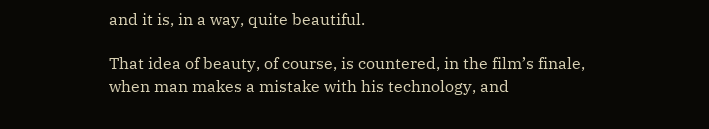and it is, in a way, quite beautiful.

That idea of beauty, of course, is countered, in the film’s finale, when man makes a mistake with his technology, and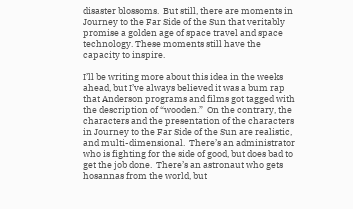disaster blossoms.  But still, there are moments in Journey to the Far Side of the Sun that veritably promise a golden age of space travel and space technology. These moments still have the capacity to inspire.

I’ll be writing more about this idea in the weeks ahead, but I’ve always believed it was a bum rap that Anderson programs and films got tagged with the description of “wooden.”  On the contrary, the characters and the presentation of the characters in Journey to the Far Side of the Sun are realistic, and multi-dimensional.  There’s an administrator who is fighting for the side of good, but does bad to get the job done.  There’s an astronaut who gets hosannas from the world, but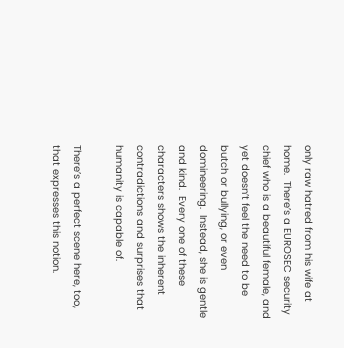only raw hatred from his wife at home.  There’s a EUROSEC security chief who is a beautiful female, and yet doesn’t feel the need to be butch or bullying, or even domineering.  Instead, she is gentle and kind.  Every one of these characters shows the inherent contradictions and surprises that humanity is capable of.

There’s a perfect scene here, too, that expresses this notion.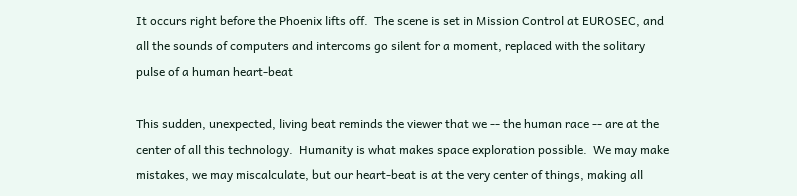It occurs right before the Phoenix lifts off.  The scene is set in Mission Control at EUROSEC, and all the sounds of computers and intercoms go silent for a moment, replaced with the solitary pulse of a human heart-beat

This sudden, unexpected, living beat reminds the viewer that we -- the human race -- are at the center of all this technology.  Humanity is what makes space exploration possible.  We may make mistakes, we may miscalculate, but our heart-beat is at the very center of things, making all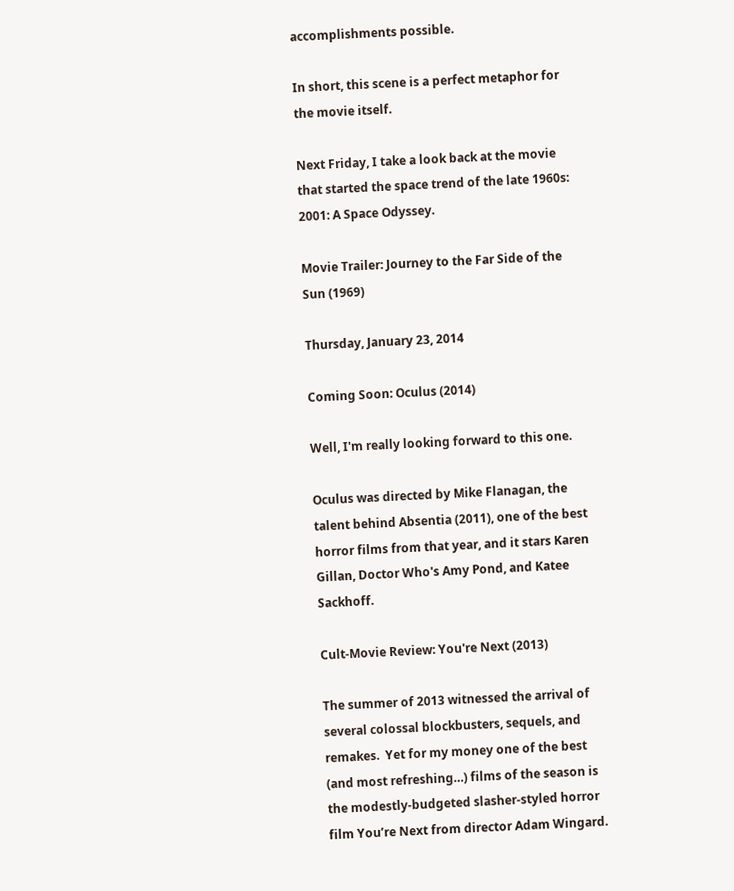accomplishments possible.

In short, this scene is a perfect metaphor for the movie itself.

Next Friday, I take a look back at the movie that started the space trend of the late 1960s: 2001: A Space Odyssey.

Movie Trailer: Journey to the Far Side of the Sun (1969)

Thursday, January 23, 2014

Coming Soon: Oculus (2014)

Well, I'm really looking forward to this one.

Oculus was directed by Mike Flanagan, the talent behind Absentia (2011), one of the best horror films from that year, and it stars Karen Gillan, Doctor Who's Amy Pond, and Katee Sackhoff.

Cult-Movie Review: You're Next (2013)

The summer of 2013 witnessed the arrival of several colossal blockbusters, sequels, and remakes.  Yet for my money one of the best (and most refreshing…) films of the season is the modestly-budgeted slasher-styled horror film You’re Next from director Adam Wingard.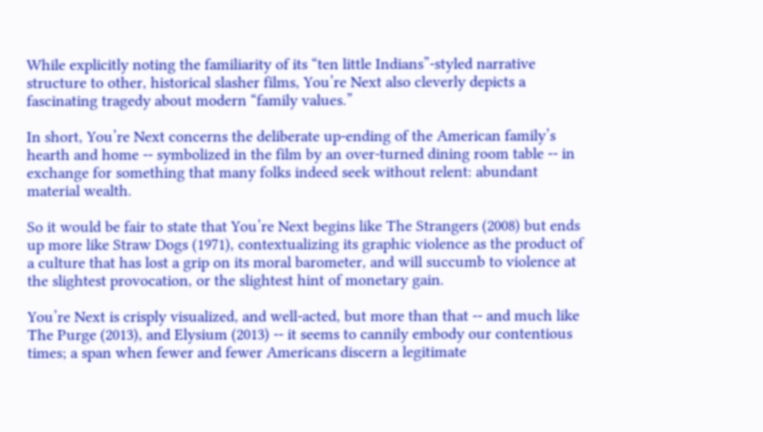While explicitly noting the familiarity of its “ten little Indians”-styled narrative structure to other, historical slasher films, You’re Next also cleverly depicts a fascinating tragedy about modern “family values.”

In short, You’re Next concerns the deliberate up-ending of the American family’s hearth and home -- symbolized in the film by an over-turned dining room table -- in exchange for something that many folks indeed seek without relent: abundant material wealth.

So it would be fair to state that You’re Next begins like The Strangers (2008) but ends up more like Straw Dogs (1971), contextualizing its graphic violence as the product of a culture that has lost a grip on its moral barometer, and will succumb to violence at the slightest provocation, or the slightest hint of monetary gain.

You’re Next is crisply visualized, and well-acted, but more than that -- and much like The Purge (2013), and Elysium (2013) -- it seems to cannily embody our contentious times; a span when fewer and fewer Americans discern a legitimate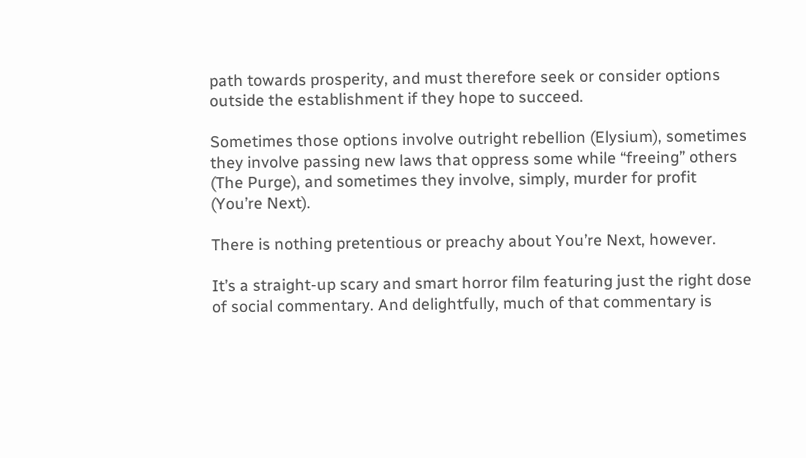path towards prosperity, and must therefore seek or consider options outside the establishment if they hope to succeed.

Sometimes those options involve outright rebellion (Elysium), sometimes they involve passing new laws that oppress some while “freeing” others (The Purge), and sometimes they involve, simply, murder for profit (You’re Next).

There is nothing pretentious or preachy about You’re Next, however.

It’s a straight-up scary and smart horror film featuring just the right dose of social commentary. And delightfully, much of that commentary is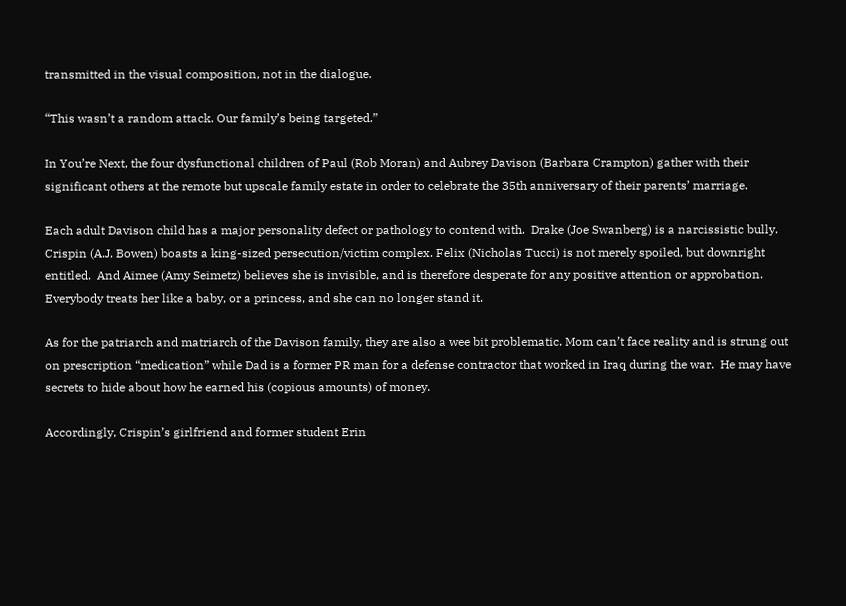transmitted in the visual composition, not in the dialogue.

“This wasn’t a random attack. Our family’s being targeted.”

In You’re Next, the four dysfunctional children of Paul (Rob Moran) and Aubrey Davison (Barbara Crampton) gather with their significant others at the remote but upscale family estate in order to celebrate the 35th anniversary of their parents’ marriage.

Each adult Davison child has a major personality defect or pathology to contend with.  Drake (Joe Swanberg) is a narcissistic bully. Crispin (A.J. Bowen) boasts a king-sized persecution/victim complex. Felix (Nicholas Tucci) is not merely spoiled, but downright entitled.  And Aimee (Amy Seimetz) believes she is invisible, and is therefore desperate for any positive attention or approbation. Everybody treats her like a baby, or a princess, and she can no longer stand it.

As for the patriarch and matriarch of the Davison family, they are also a wee bit problematic. Mom can’t face reality and is strung out on prescription “medication” while Dad is a former PR man for a defense contractor that worked in Iraq during the war.  He may have secrets to hide about how he earned his (copious amounts) of money.

Accordingly, Crispin’s girlfriend and former student Erin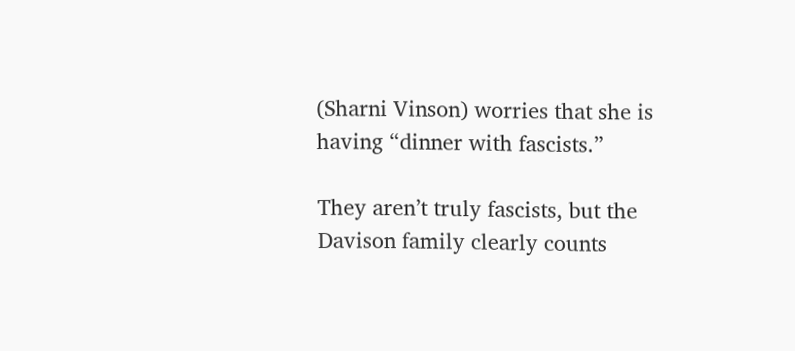(Sharni Vinson) worries that she is having “dinner with fascists.”

They aren’t truly fascists, but the Davison family clearly counts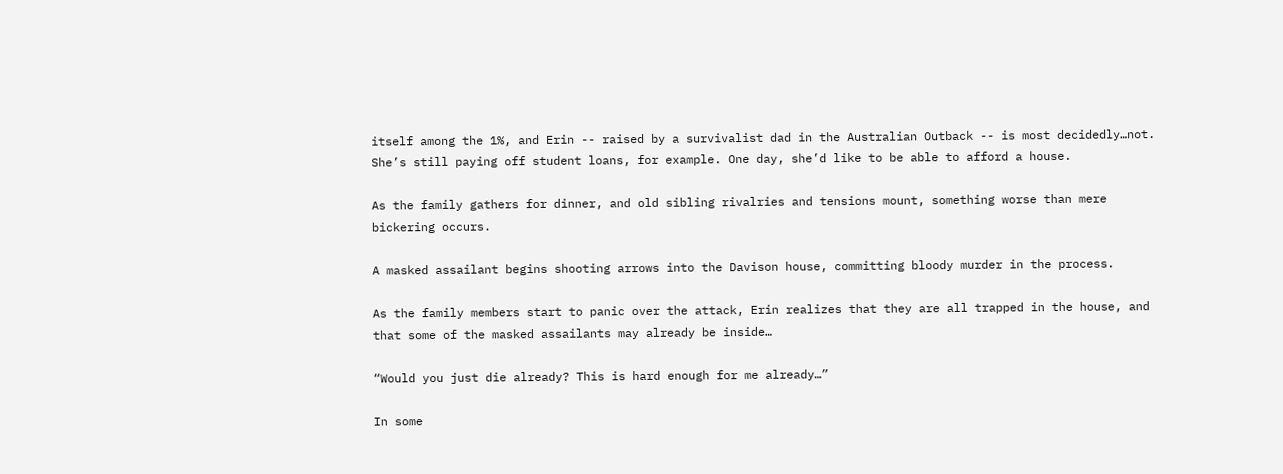itself among the 1%, and Erin -- raised by a survivalist dad in the Australian Outback -- is most decidedly…not.  She’s still paying off student loans, for example. One day, she’d like to be able to afford a house.

As the family gathers for dinner, and old sibling rivalries and tensions mount, something worse than mere bickering occurs.

A masked assailant begins shooting arrows into the Davison house, committing bloody murder in the process.

As the family members start to panic over the attack, Erin realizes that they are all trapped in the house, and that some of the masked assailants may already be inside…

“Would you just die already? This is hard enough for me already…”

In some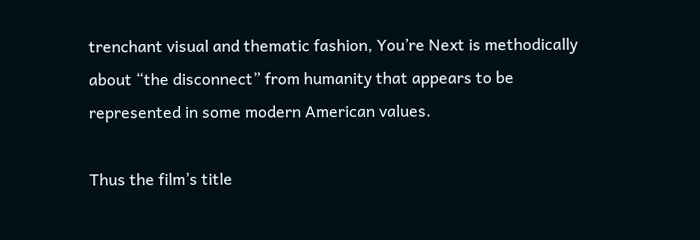trenchant visual and thematic fashion, You’re Next is methodically about “the disconnect” from humanity that appears to be represented in some modern American values.

Thus the film’s title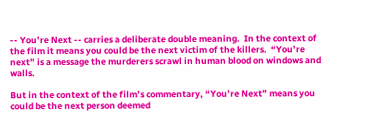-- You’re Next -- carries a deliberate double meaning.  In the context of the film it means you could be the next victim of the killers.  “You’re next” is a message the murderers scrawl in human blood on windows and walls.

But in the context of the film’s commentary, “You’re Next” means you could be the next person deemed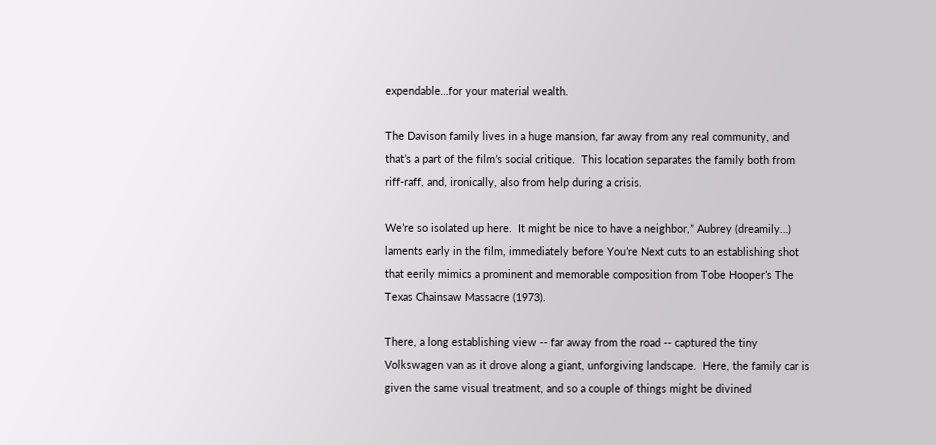expendable…for your material wealth.

The Davison family lives in a huge mansion, far away from any real community, and that’s a part of the film’s social critique.  This location separates the family both from riff-raff, and, ironically, also from help during a crisis.

We’re so isolated up here.  It might be nice to have a neighbor,” Aubrey (dreamily…) laments early in the film, immediately before You’re Next cuts to an establishing shot that eerily mimics a prominent and memorable composition from Tobe Hooper’s The Texas Chainsaw Massacre (1973).

There, a long establishing view -- far away from the road -- captured the tiny Volkswagen van as it drove along a giant, unforgiving landscape.  Here, the family car is given the same visual treatment, and so a couple of things might be divined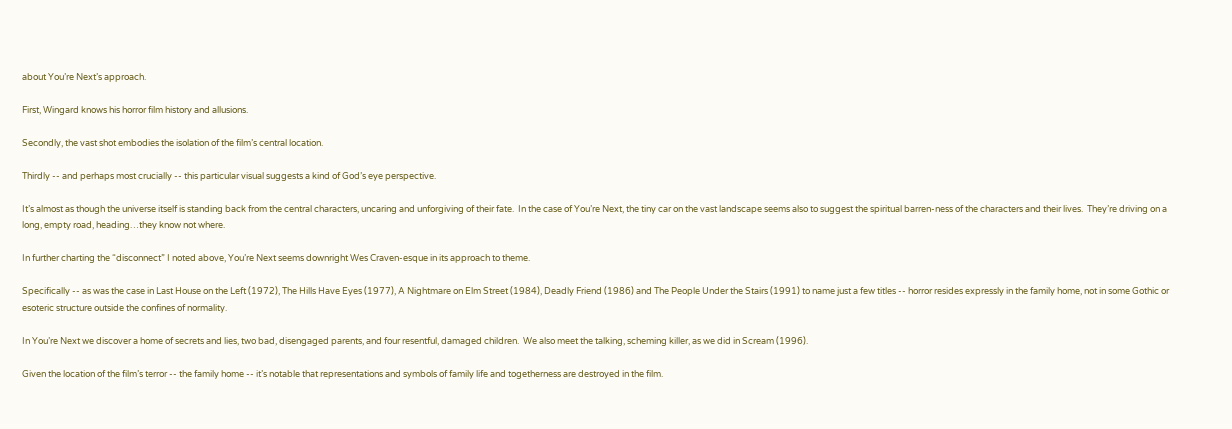about You’re Next’s approach.

First, Wingard knows his horror film history and allusions.

Secondly, the vast shot embodies the isolation of the film’s central location.

Thirdly -- and perhaps most crucially -- this particular visual suggests a kind of God’s eye perspective.

It’s almost as though the universe itself is standing back from the central characters, uncaring and unforgiving of their fate.  In the case of You’re Next, the tiny car on the vast landscape seems also to suggest the spiritual barren-ness of the characters and their lives.  They’re driving on a long, empty road, heading…they know not where.

In further charting the “disconnect” I noted above, You’re Next seems downright Wes Craven-esque in its approach to theme.

Specifically -- as was the case in Last House on the Left (1972), The Hills Have Eyes (1977), A Nightmare on Elm Street (1984), Deadly Friend (1986) and The People Under the Stairs (1991) to name just a few titles -- horror resides expressly in the family home, not in some Gothic or esoteric structure outside the confines of normality.

In You’re Next we discover a home of secrets and lies, two bad, disengaged parents, and four resentful, damaged children.  We also meet the talking, scheming killer, as we did in Scream (1996).

Given the location of the film’s terror -- the family home -- it’s notable that representations and symbols of family life and togetherness are destroyed in the film.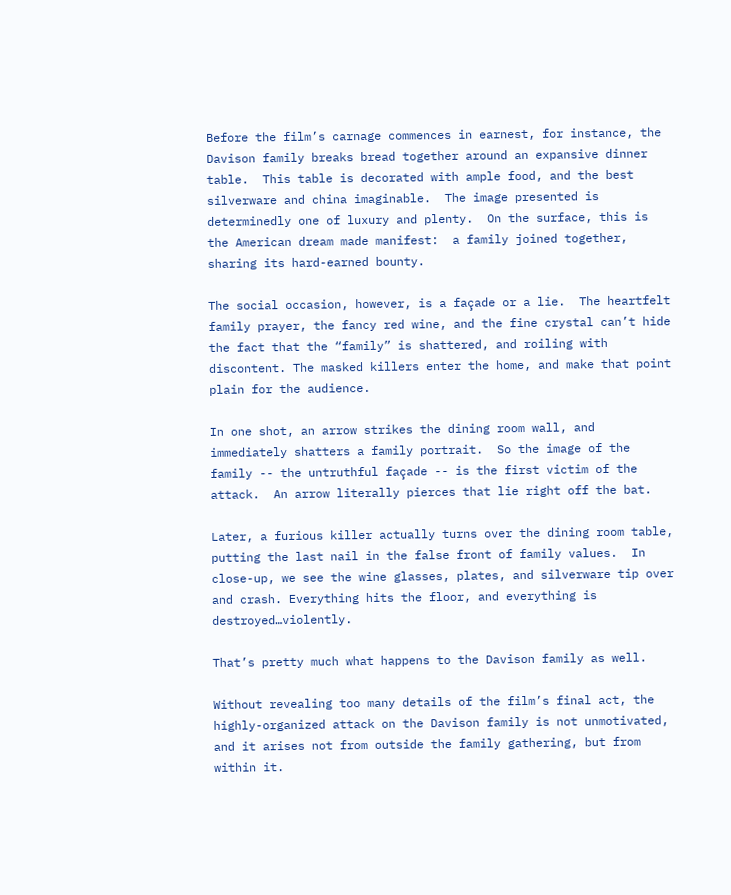Before the film’s carnage commences in earnest, for instance, the Davison family breaks bread together around an expansive dinner table.  This table is decorated with ample food, and the best silverware and china imaginable.  The image presented is determinedly one of luxury and plenty.  On the surface, this is the American dream made manifest:  a family joined together, sharing its hard-earned bounty.

The social occasion, however, is a façade or a lie.  The heartfelt family prayer, the fancy red wine, and the fine crystal can’t hide the fact that the “family” is shattered, and roiling with discontent. The masked killers enter the home, and make that point plain for the audience.

In one shot, an arrow strikes the dining room wall, and immediately shatters a family portrait.  So the image of the family -- the untruthful façade -- is the first victim of the attack.  An arrow literally pierces that lie right off the bat.

Later, a furious killer actually turns over the dining room table, putting the last nail in the false front of family values.  In close-up, we see the wine glasses, plates, and silverware tip over and crash. Everything hits the floor, and everything is destroyed…violently.

That’s pretty much what happens to the Davison family as well.

Without revealing too many details of the film’s final act, the highly-organized attack on the Davison family is not unmotivated, and it arises not from outside the family gathering, but from within it.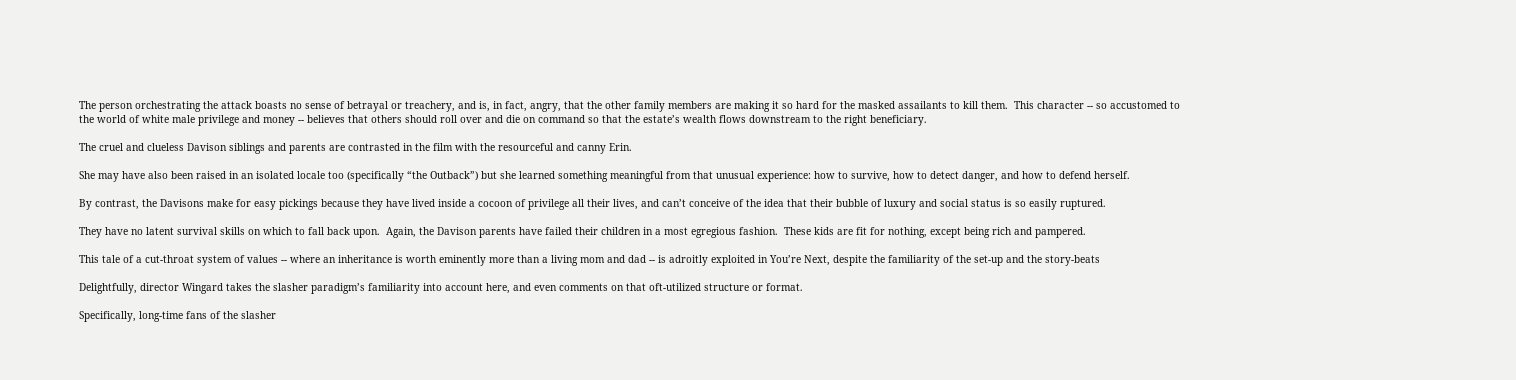The person orchestrating the attack boasts no sense of betrayal or treachery, and is, in fact, angry, that the other family members are making it so hard for the masked assailants to kill them.  This character -- so accustomed to the world of white male privilege and money -- believes that others should roll over and die on command so that the estate’s wealth flows downstream to the right beneficiary.

The cruel and clueless Davison siblings and parents are contrasted in the film with the resourceful and canny Erin.

She may have also been raised in an isolated locale too (specifically “the Outback”) but she learned something meaningful from that unusual experience: how to survive, how to detect danger, and how to defend herself.

By contrast, the Davisons make for easy pickings because they have lived inside a cocoon of privilege all their lives, and can’t conceive of the idea that their bubble of luxury and social status is so easily ruptured.

They have no latent survival skills on which to fall back upon.  Again, the Davison parents have failed their children in a most egregious fashion.  These kids are fit for nothing, except being rich and pampered.

This tale of a cut-throat system of values -- where an inheritance is worth eminently more than a living mom and dad -- is adroitly exploited in You’re Next, despite the familiarity of the set-up and the story-beats

Delightfully, director Wingard takes the slasher paradigm’s familiarity into account here, and even comments on that oft-utilized structure or format.

Specifically, long-time fans of the slasher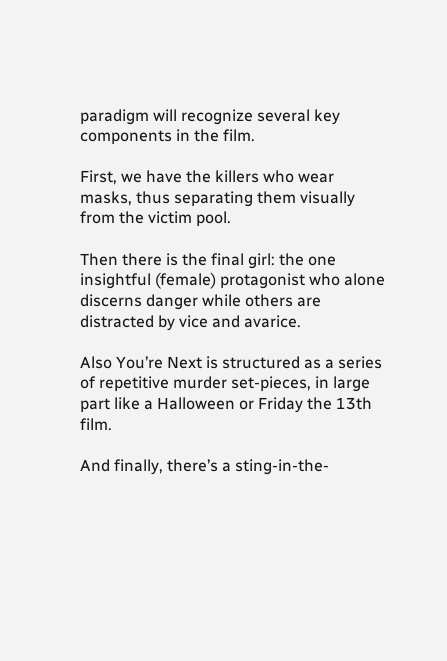paradigm will recognize several key components in the film.

First, we have the killers who wear masks, thus separating them visually from the victim pool.

Then there is the final girl: the one insightful (female) protagonist who alone discerns danger while others are distracted by vice and avarice.

Also You’re Next is structured as a series of repetitive murder set-pieces, in large part like a Halloween or Friday the 13th film.

And finally, there’s a sting-in-the-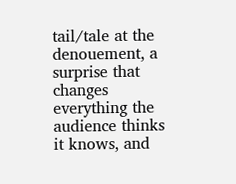tail/tale at the denouement, a surprise that changes everything the audience thinks it knows, and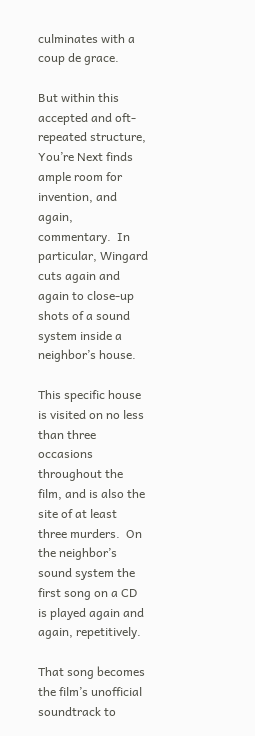culminates with a coup de grace.

But within this accepted and oft-repeated structure, You’re Next finds ample room for invention, and again, commentary.  In particular, Wingard cuts again and again to close-up shots of a sound system inside a neighbor’s house.

This specific house is visited on no less than three occasions throughout the film, and is also the site of at least three murders.  On the neighbor’s sound system the first song on a CD is played again and again, repetitively.

That song becomes the film’s unofficial soundtrack to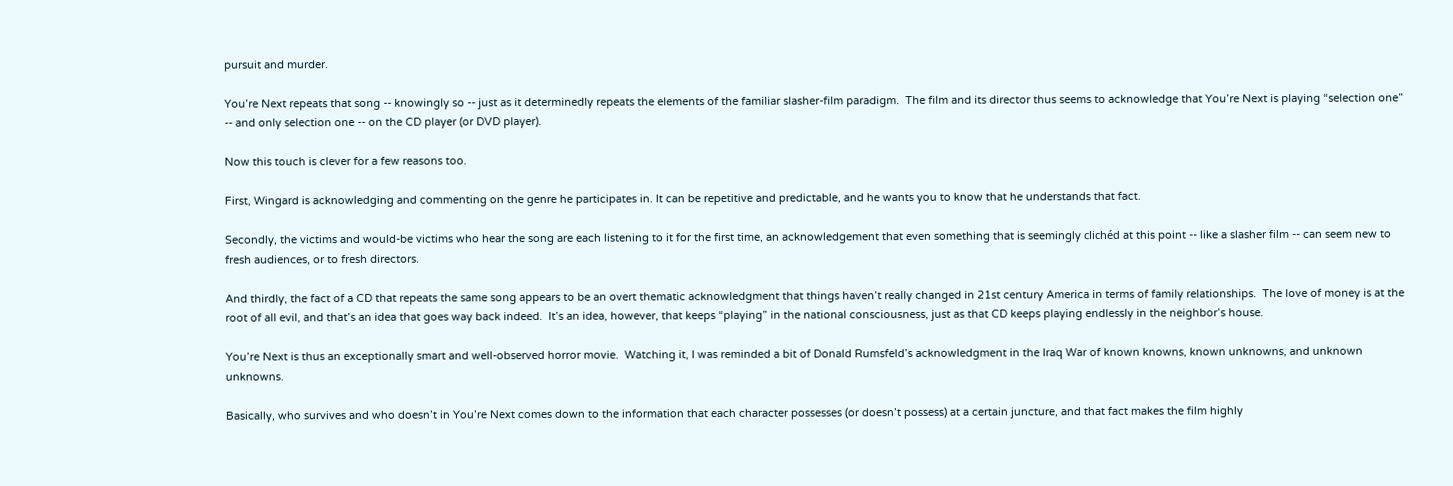pursuit and murder.

You’re Next repeats that song -- knowingly so -- just as it determinedly repeats the elements of the familiar slasher-film paradigm.  The film and its director thus seems to acknowledge that You’re Next is playing “selection one” -- and only selection one -- on the CD player (or DVD player).

Now this touch is clever for a few reasons too.

First, Wingard is acknowledging and commenting on the genre he participates in. It can be repetitive and predictable, and he wants you to know that he understands that fact.

Secondly, the victims and would-be victims who hear the song are each listening to it for the first time, an acknowledgement that even something that is seemingly clichéd at this point -- like a slasher film -- can seem new to fresh audiences, or to fresh directors.

And thirdly, the fact of a CD that repeats the same song appears to be an overt thematic acknowledgment that things haven’t really changed in 21st century America in terms of family relationships.  The love of money is at the root of all evil, and that’s an idea that goes way back indeed.  It’s an idea, however, that keeps “playing” in the national consciousness, just as that CD keeps playing endlessly in the neighbor’s house.

You’re Next is thus an exceptionally smart and well-observed horror movie.  Watching it, I was reminded a bit of Donald Rumsfeld’s acknowledgment in the Iraq War of known knowns, known unknowns, and unknown unknowns.

Basically, who survives and who doesn’t in You’re Next comes down to the information that each character possesses (or doesn’t possess) at a certain juncture, and that fact makes the film highly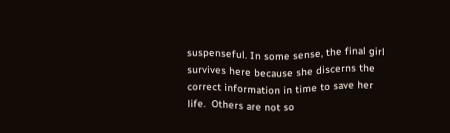suspenseful. In some sense, the final girl survives here because she discerns the correct information in time to save her life.  Others are not so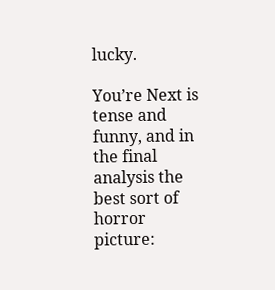lucky.

You’re Next is tense and funny, and in the final analysis the best sort of horror picture: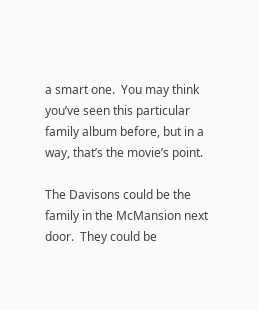a smart one.  You may think you’ve seen this particular family album before, but in a way, that’s the movie’s point.

The Davisons could be the family in the McMansion next door.  They could be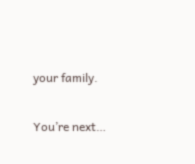your family.

You’re next…